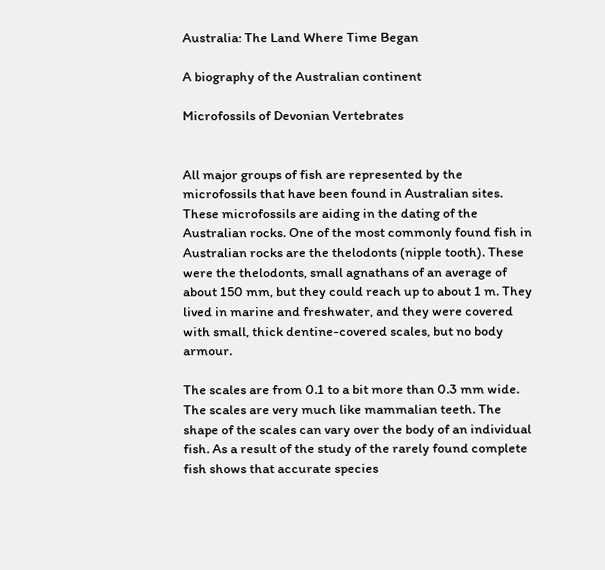Australia: The Land Where Time Began

A biography of the Australian continent

Microfossils of Devonian Vertebrates


All major groups of fish are represented by the microfossils that have been found in Australian sites. These microfossils are aiding in the dating of the Australian rocks. One of the most commonly found fish in Australian rocks are the thelodonts (nipple tooth). These were the thelodonts, small agnathans of an average of about 150 mm, but they could reach up to about 1 m. They lived in marine and freshwater, and they were covered with small, thick dentine-covered scales, but no body armour.

The scales are from 0.1 to a bit more than 0.3 mm wide. The scales are very much like mammalian teeth. The shape of the scales can vary over the body of an individual fish. As a result of the study of the rarely found complete fish shows that accurate species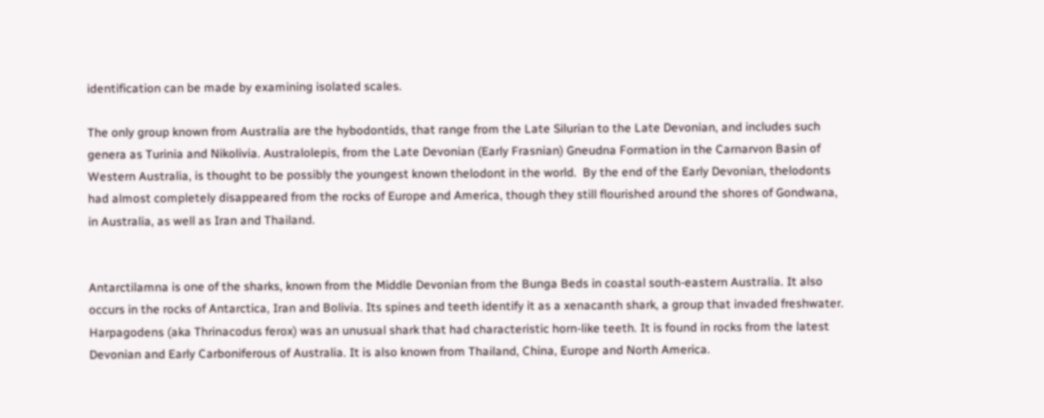identification can be made by examining isolated scales.

The only group known from Australia are the hybodontids, that range from the Late Silurian to the Late Devonian, and includes such genera as Turinia and Nikolivia. Australolepis, from the Late Devonian (Early Frasnian) Gneudna Formation in the Carnarvon Basin of Western Australia, is thought to be possibly the youngest known thelodont in the world.  By the end of the Early Devonian, thelodonts had almost completely disappeared from the rocks of Europe and America, though they still flourished around the shores of Gondwana, in Australia, as well as Iran and Thailand.


Antarctilamna is one of the sharks, known from the Middle Devonian from the Bunga Beds in coastal south-eastern Australia. It also occurs in the rocks of Antarctica, Iran and Bolivia. Its spines and teeth identify it as a xenacanth shark, a group that invaded freshwater. Harpagodens (aka Thrinacodus ferox) was an unusual shark that had characteristic horn-like teeth. It is found in rocks from the latest Devonian and Early Carboniferous of Australia. It is also known from Thailand, China, Europe and North America.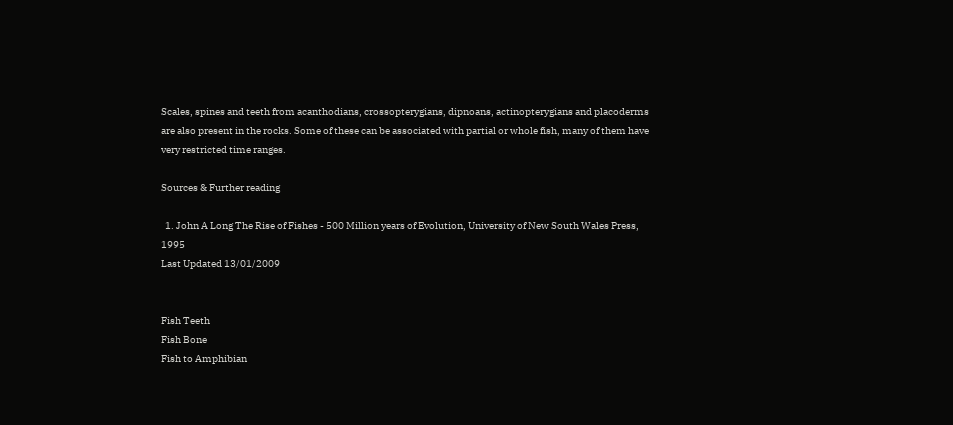Scales, spines and teeth from acanthodians, crossopterygians, dipnoans, actinopterygians and placoderms are also present in the rocks. Some of these can be associated with partial or whole fish, many of them have very restricted time ranges.

Sources & Further reading

  1. John A Long The Rise of Fishes - 500 Million years of Evolution, University of New South Wales Press, 1995
Last Updated 13/01/2009


Fish Teeth
Fish Bone
Fish to Amphibian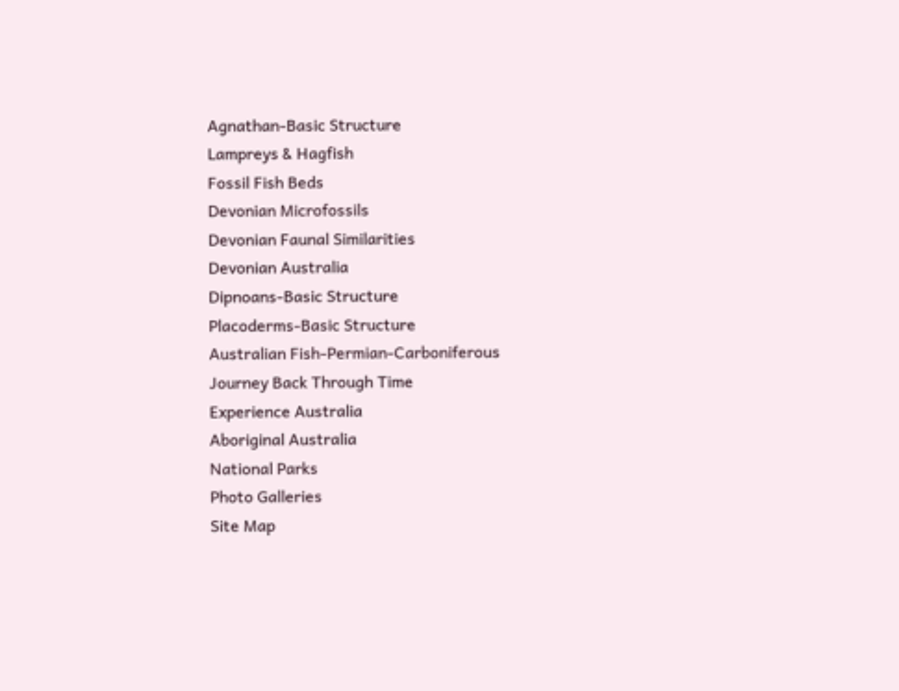Agnathan-Basic Structure
Lampreys & Hagfish
Fossil Fish Beds
Devonian Microfossils
Devonian Faunal Similarities
Devonian Australia
Dipnoans-Basic Structure
Placoderms-Basic Structure
Australian Fish-Permian-Carboniferous
Journey Back Through Time
Experience Australia
Aboriginal Australia
National Parks
Photo Galleries
Site Map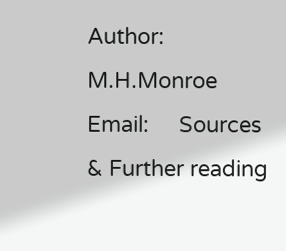Author: M.H.Monroe  Email:     Sources & Further reading